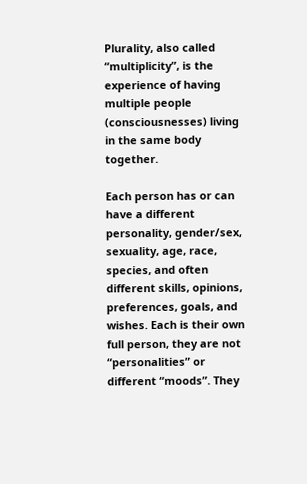Plurality, also called “multiplicity”, is the experience of having multiple people (consciousnesses) living in the same body together.

Each person has or can have a different personality, gender/sex, sexuality, age, race, species, and often different skills, opinions, preferences, goals, and wishes. Each is their own full person, they are not “personalities” or different “moods”. They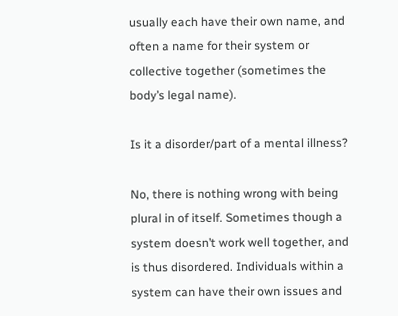usually each have their own name, and often a name for their system or collective together (sometimes the body’s legal name).

Is it a disorder/part of a mental illness?

No, there is nothing wrong with being plural in of itself. Sometimes though a system doesn’t work well together, and is thus disordered. Individuals within a system can have their own issues and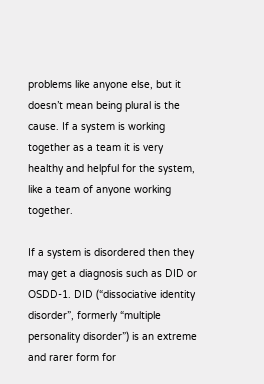problems like anyone else, but it doesn’t mean being plural is the cause. If a system is working together as a team it is very healthy and helpful for the system, like a team of anyone working together.

If a system is disordered then they may get a diagnosis such as DID or OSDD-1. DID (“dissociative identity disorder”, formerly “multiple personality disorder”) is an extreme and rarer form for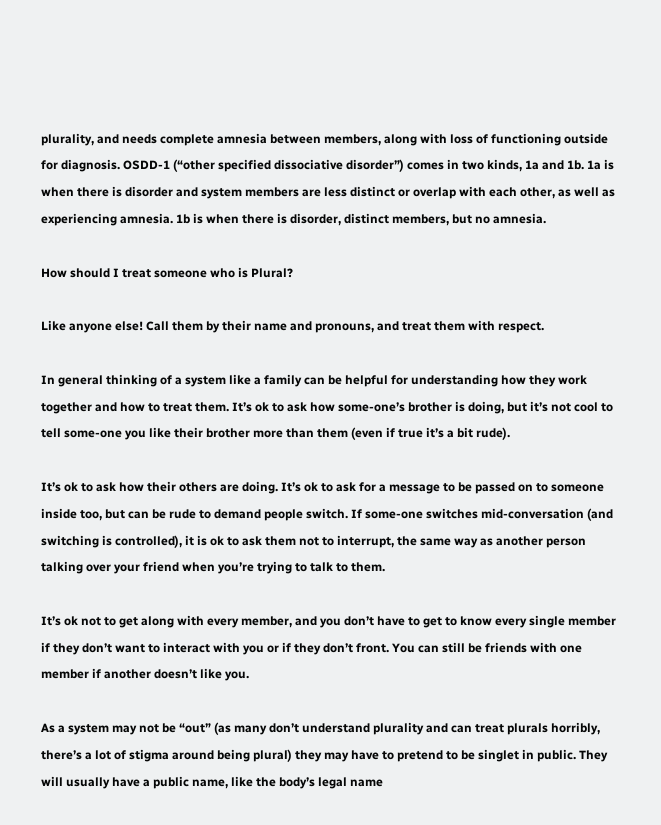plurality, and needs complete amnesia between members, along with loss of functioning outside for diagnosis. OSDD-1 (“other specified dissociative disorder”) comes in two kinds, 1a and 1b. 1a is when there is disorder and system members are less distinct or overlap with each other, as well as experiencing amnesia. 1b is when there is disorder, distinct members, but no amnesia.

How should I treat someone who is Plural?

Like anyone else! Call them by their name and pronouns, and treat them with respect.

In general thinking of a system like a family can be helpful for understanding how they work together and how to treat them. It’s ok to ask how some-one’s brother is doing, but it’s not cool to tell some-one you like their brother more than them (even if true it’s a bit rude).

It’s ok to ask how their others are doing. It’s ok to ask for a message to be passed on to someone inside too, but can be rude to demand people switch. If some-one switches mid-conversation (and switching is controlled), it is ok to ask them not to interrupt, the same way as another person talking over your friend when you’re trying to talk to them.

It’s ok not to get along with every member, and you don’t have to get to know every single member if they don’t want to interact with you or if they don’t front. You can still be friends with one member if another doesn’t like you.

As a system may not be “out” (as many don’t understand plurality and can treat plurals horribly, there’s a lot of stigma around being plural) they may have to pretend to be singlet in public. They will usually have a public name, like the body’s legal name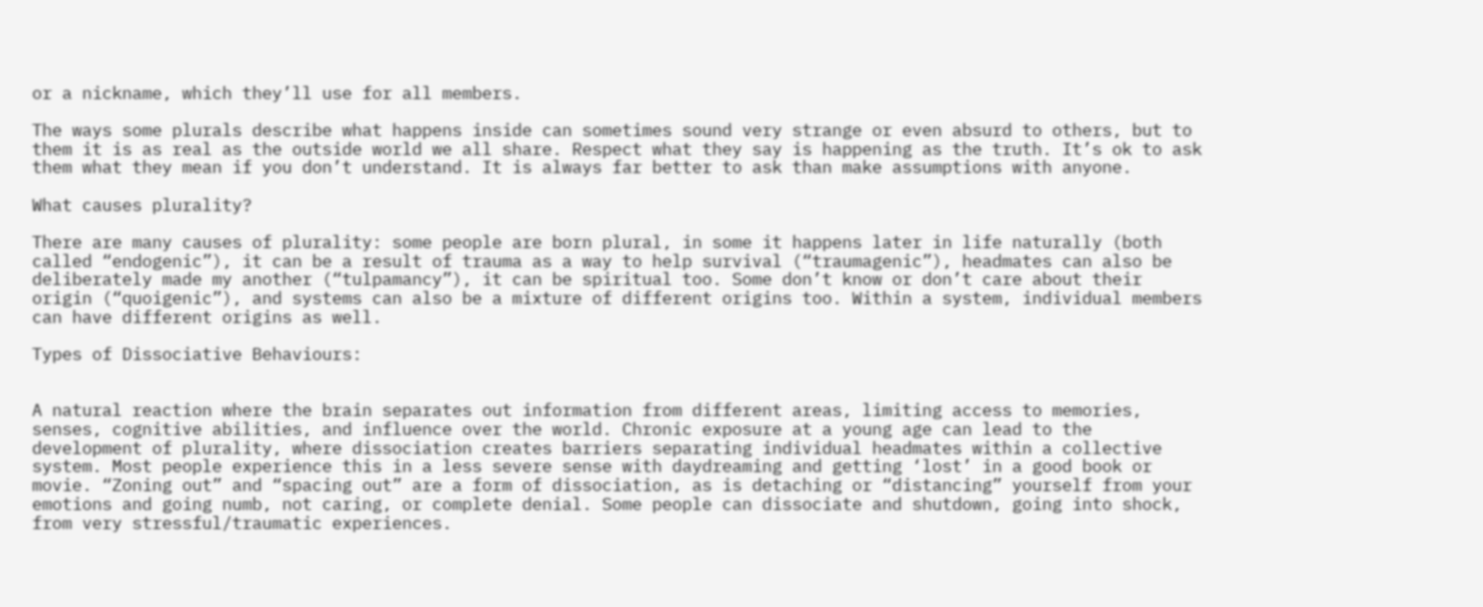or a nickname, which they’ll use for all members.

The ways some plurals describe what happens inside can sometimes sound very strange or even absurd to others, but to them it is as real as the outside world we all share. Respect what they say is happening as the truth. It’s ok to ask them what they mean if you don’t understand. It is always far better to ask than make assumptions with anyone.

What causes plurality?

There are many causes of plurality: some people are born plural, in some it happens later in life naturally (both called “endogenic”), it can be a result of trauma as a way to help survival (“traumagenic”), headmates can also be deliberately made my another (“tulpamancy”), it can be spiritual too. Some don’t know or don’t care about their origin (“quoigenic”), and systems can also be a mixture of different origins too. Within a system, individual members can have different origins as well.

Types of Dissociative Behaviours:


A natural reaction where the brain separates out information from different areas, limiting access to memories, senses, cognitive abilities, and influence over the world. Chronic exposure at a young age can lead to the development of plurality, where dissociation creates barriers separating individual headmates within a collective system. Most people experience this in a less severe sense with daydreaming and getting ‘lost’ in a good book or movie. “Zoning out” and “spacing out” are a form of dissociation, as is detaching or “distancing” yourself from your emotions and going numb, not caring, or complete denial. Some people can dissociate and shutdown, going into shock, from very stressful/traumatic experiences.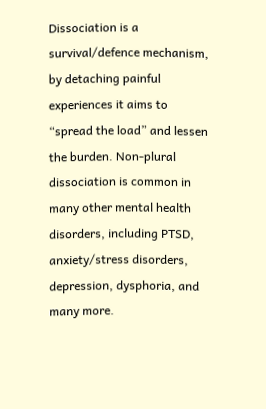Dissociation is a survival/defence mechanism, by detaching painful experiences it aims to “spread the load” and lessen the burden. Non-plural dissociation is common in many other mental health disorders, including PTSD, anxiety/stress disorders, depression, dysphoria, and many more.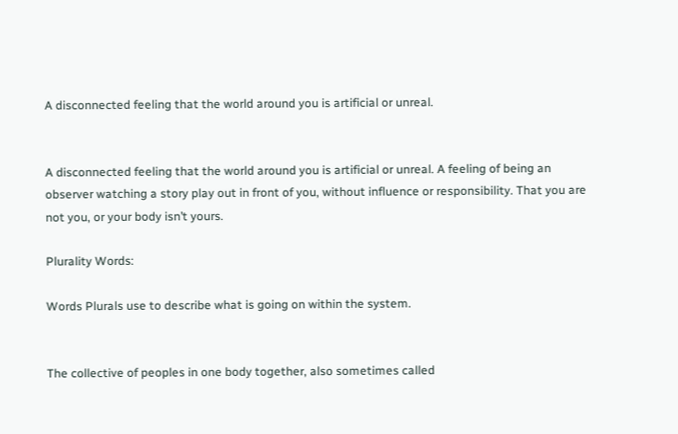A disconnected feeling that the world around you is artificial or unreal.


A disconnected feeling that the world around you is artificial or unreal. A feeling of being an observer watching a story play out in front of you, without influence or responsibility. That you are not you, or your body isn’t yours.

Plurality Words:

Words Plurals use to describe what is going on within the system.


The collective of peoples in one body together, also sometimes called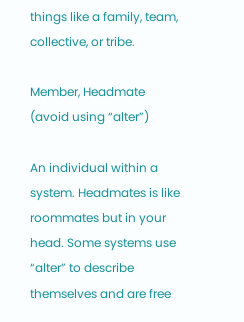things like a family, team, collective, or tribe.

Member, Headmate (avoid using “alter”)

An individual within a system. Headmates is like roommates but in your head. Some systems use “alter” to describe themselves and are free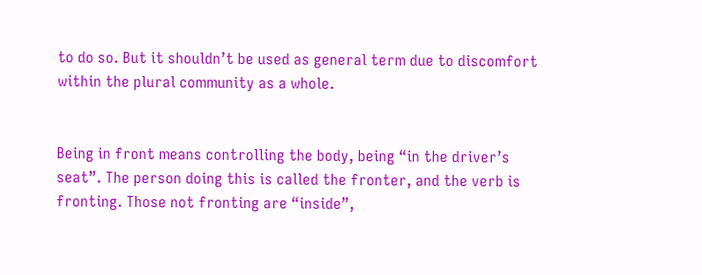to do so. But it shouldn’t be used as general term due to discomfort within the plural community as a whole.


Being in front means controlling the body, being “in the driver’s seat”. The person doing this is called the fronter, and the verb is fronting. Those not fronting are “inside”,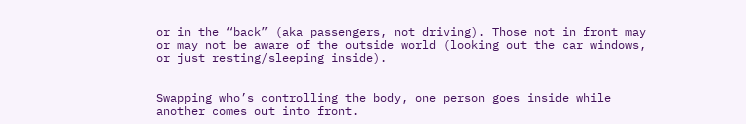or in the “back” (aka passengers, not driving). Those not in front may or may not be aware of the outside world (looking out the car windows, or just resting/sleeping inside).


Swapping who’s controlling the body, one person goes inside while another comes out into front.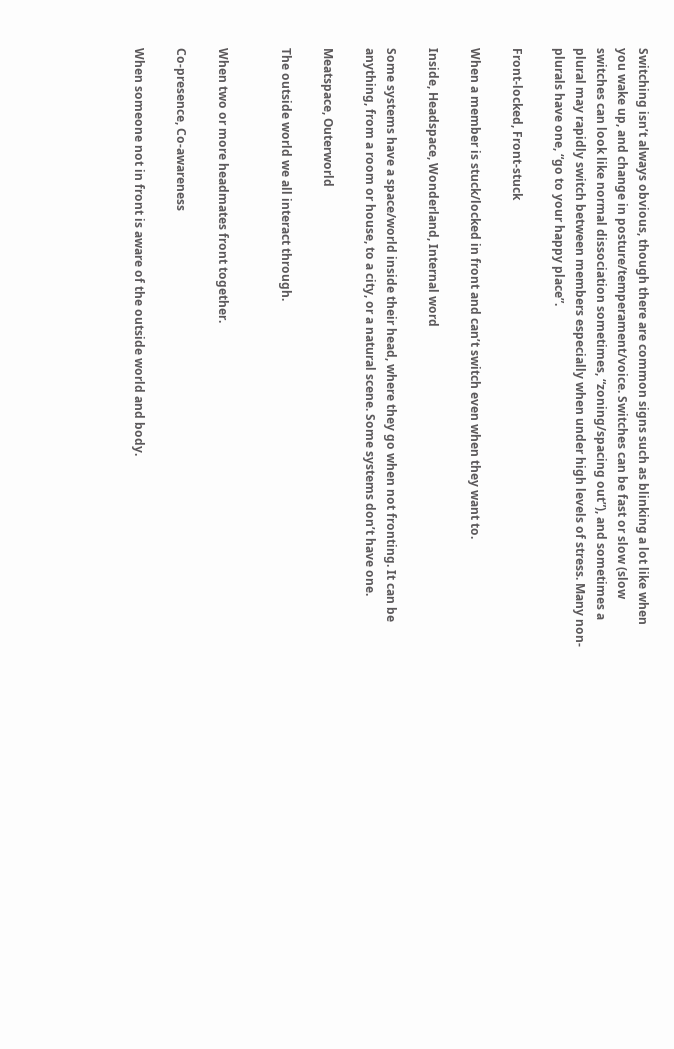Switching isn’t always obvious, though there are common signs such as blinking a lot like when you wake up, and change in posture/temperament/voice. Switches can be fast or slow (slow switches can look like normal dissociation sometimes, “zoning/spacing out”), and sometimes a plural may rapidly switch between members especially when under high levels of stress. Many non-plurals have one, “go to your happy place”.

Front-locked, Front-stuck

When a member is stuck/locked in front and can’t switch even when they want to.

Inside, Headspace, Wonderland, Internal word

Some systems have a space/world inside their head, where they go when not fronting. It can be anything, from a room or house, to a city, or a natural scene. Some systems don’t have one.

Meatspace, Outerworld

The outside world we all interact through.


When two or more headmates front together.

Co-presence, Co-awareness

When someone not in front is aware of the outside world and body.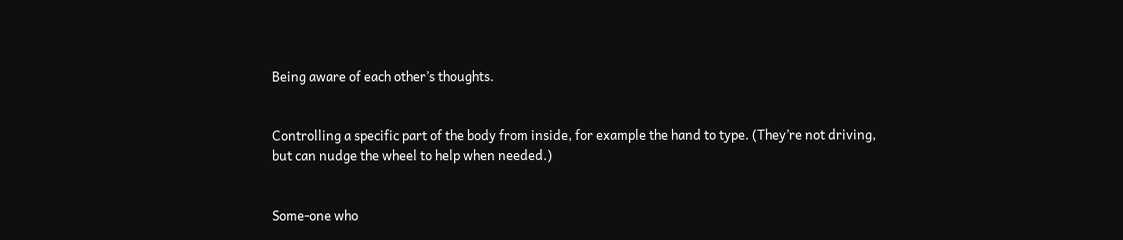Being aware of each other’s thoughts.


Controlling a specific part of the body from inside, for example the hand to type. (They’re not driving, but can nudge the wheel to help when needed.)


Some-one who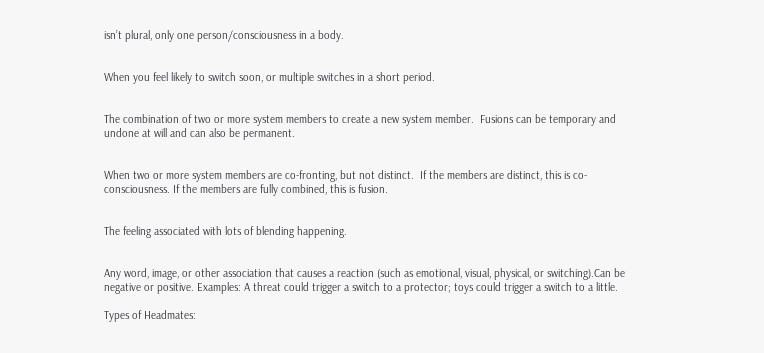isn’t plural, only one person/consciousness in a body.


When you feel likely to switch soon, or multiple switches in a short period.


The combination of two or more system members to create a new system member.  Fusions can be temporary and undone at will and can also be permanent.


When two or more system members are co-fronting, but not distinct.  If the members are distinct, this is co-consciousness. If the members are fully combined, this is fusion.


The feeling associated with lots of blending happening.


Any word, image, or other association that causes a reaction (such as emotional, visual, physical, or switching).Can be negative or positive. Examples: A threat could trigger a switch to a protector; toys could trigger a switch to a little.

Types of Headmates: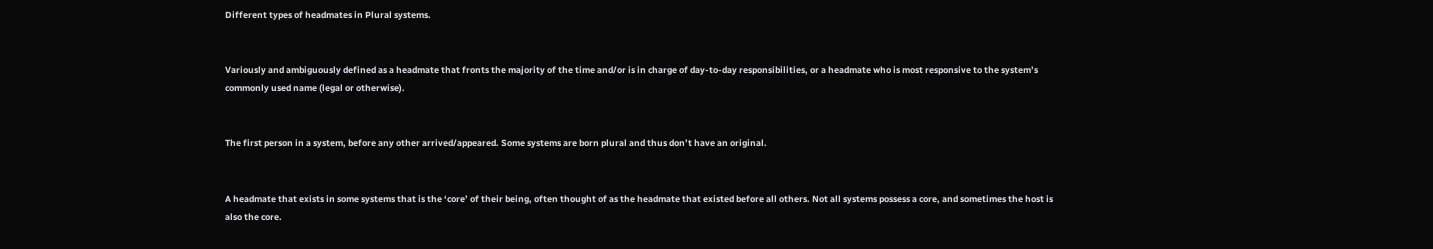Different types of headmates in Plural systems.


Variously and ambiguously defined as a headmate that fronts the majority of the time and/or is in charge of day-to-day responsibilities, or a headmate who is most responsive to the system’s commonly used name (legal or otherwise).


The first person in a system, before any other arrived/appeared. Some systems are born plural and thus don’t have an original.


A headmate that exists in some systems that is the ‘core’ of their being, often thought of as the headmate that existed before all others. Not all systems possess a core, and sometimes the host is also the core.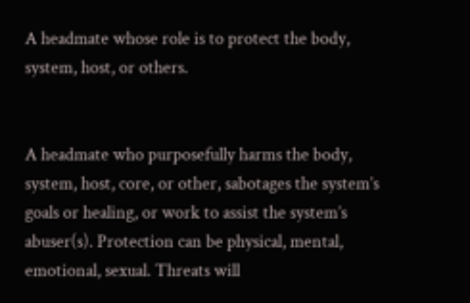A headmate whose role is to protect the body, system, host, or others.


A headmate who purposefully harms the body, system, host, core, or other, sabotages the system’s goals or healing, or work to assist the system’s abuser(s). Protection can be physical, mental, emotional, sexual. Threats will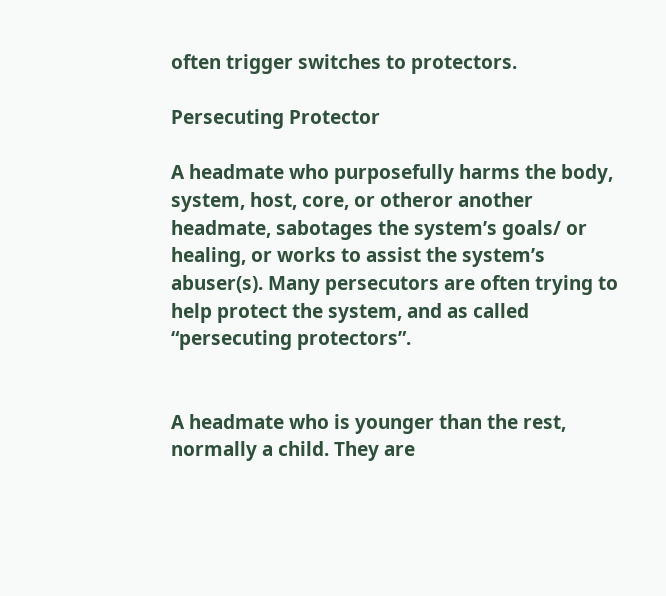often trigger switches to protectors.

Persecuting Protector

A headmate who purposefully harms the body, system, host, core, or otheror another headmate, sabotages the system’s goals/ or healing, or works to assist the system’s abuser(s). Many persecutors are often trying to help protect the system, and as called “persecuting protectors”.


A headmate who is younger than the rest, normally a child. They are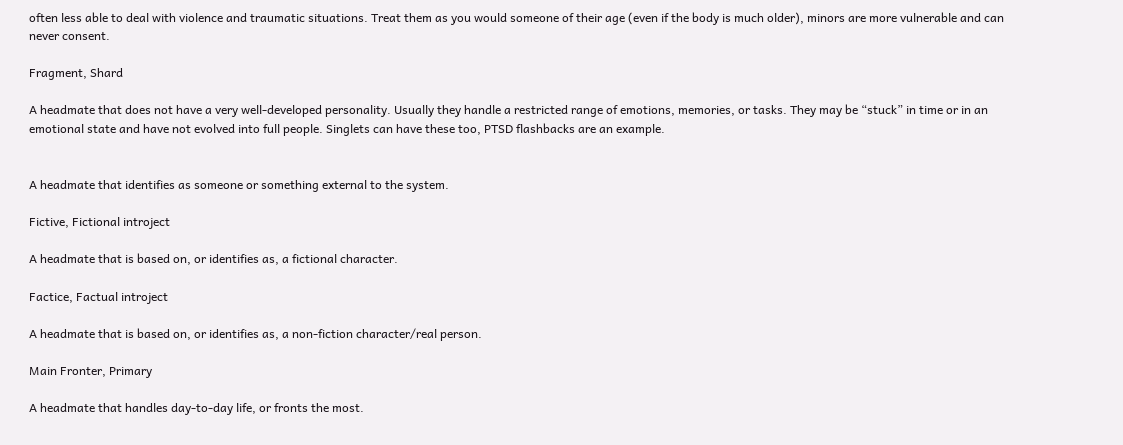often less able to deal with violence and traumatic situations. Treat them as you would someone of their age (even if the body is much older), minors are more vulnerable and can never consent.

Fragment, Shard

A headmate that does not have a very well-developed personality. Usually they handle a restricted range of emotions, memories, or tasks. They may be “stuck” in time or in an emotional state and have not evolved into full people. Singlets can have these too, PTSD flashbacks are an example.


A headmate that identifies as someone or something external to the system.

Fictive, Fictional introject

A headmate that is based on, or identifies as, a fictional character.

Factice, Factual introject

A headmate that is based on, or identifies as, a non-fiction character/real person.

Main Fronter, Primary

A headmate that handles day-to-day life, or fronts the most.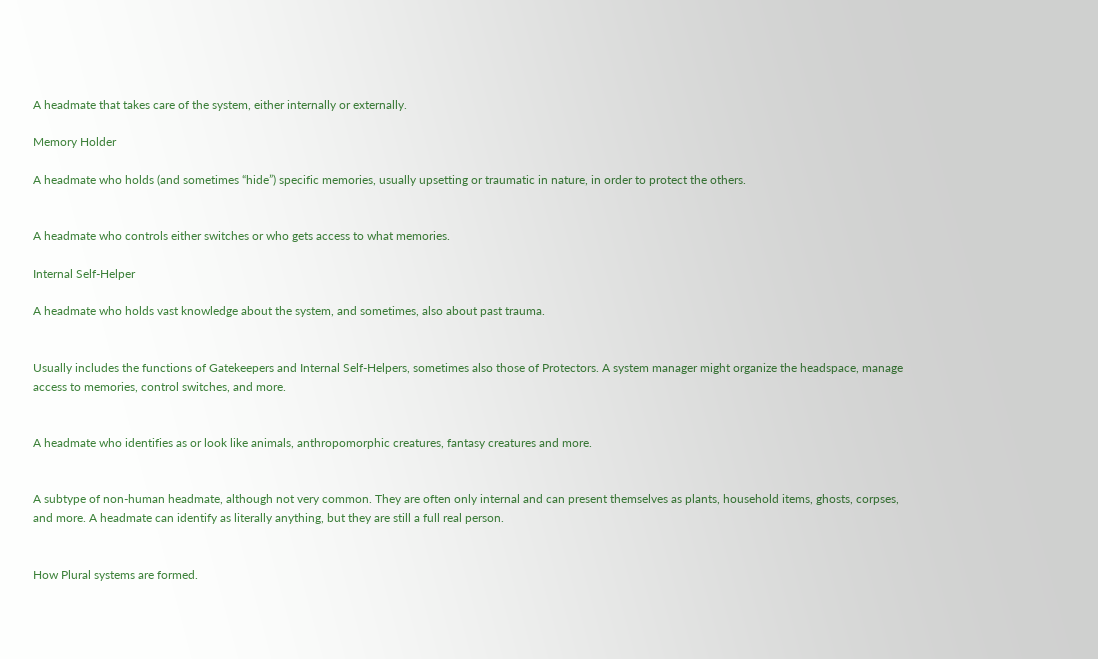A headmate that takes care of the system, either internally or externally.

Memory Holder

A headmate who holds (and sometimes “hide”) specific memories, usually upsetting or traumatic in nature, in order to protect the others.


A headmate who controls either switches or who gets access to what memories.

Internal Self-Helper

A headmate who holds vast knowledge about the system, and sometimes, also about past trauma.


Usually includes the functions of Gatekeepers and Internal Self-Helpers, sometimes also those of Protectors. A system manager might organize the headspace, manage access to memories, control switches, and more.


A headmate who identifies as or look like animals, anthropomorphic creatures, fantasy creatures and more.


A subtype of non-human headmate, although not very common. They are often only internal and can present themselves as plants, household items, ghosts, corpses, and more. A headmate can identify as literally anything, but they are still a full real person.


How Plural systems are formed.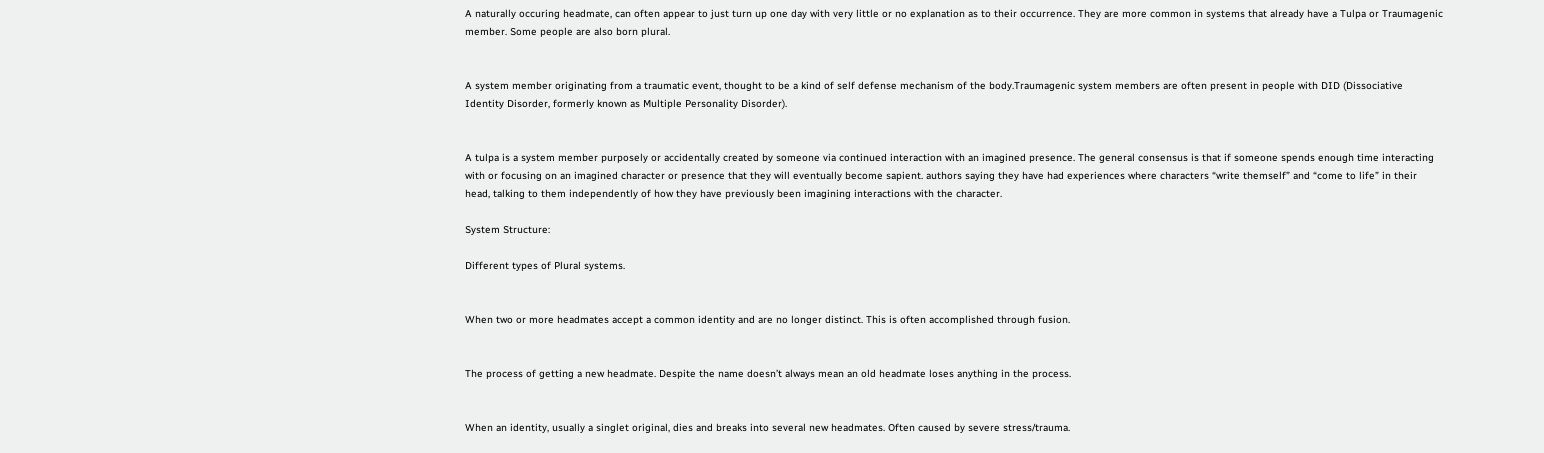A naturally occuring headmate, can often appear to just turn up one day with very little or no explanation as to their occurrence. They are more common in systems that already have a Tulpa or Traumagenic member. Some people are also born plural.


A system member originating from a traumatic event, thought to be a kind of self defense mechanism of the body.Traumagenic system members are often present in people with DID (Dissociative Identity Disorder, formerly known as Multiple Personality Disorder).


A tulpa is a system member purposely or accidentally created by someone via continued interaction with an imagined presence. The general consensus is that if someone spends enough time interacting with or focusing on an imagined character or presence that they will eventually become sapient. authors saying they have had experiences where characters “write themself” and “come to life” in their head, talking to them independently of how they have previously been imagining interactions with the character.

System Structure:

Different types of Plural systems.


When two or more headmates accept a common identity and are no longer distinct. This is often accomplished through fusion.


The process of getting a new headmate. Despite the name doesn’t always mean an old headmate loses anything in the process.


When an identity, usually a singlet original, dies and breaks into several new headmates. Often caused by severe stress/trauma.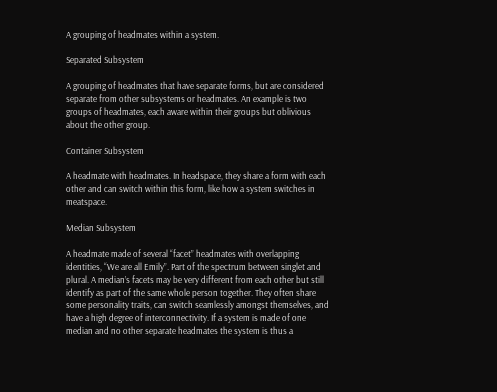A grouping of headmates within a system.

Separated Subsystem

A grouping of headmates that have separate forms, but are considered separate from other subsystems or headmates. An example is two groups of headmates, each aware within their groups but oblivious about the other group.

Container Subsystem

A headmate with headmates. In headspace, they share a form with each other and can switch within this form, like how a system switches in meatspace.

Median Subsystem

A headmate made of several “facet” headmates with overlapping identities, “We are all Emily”. Part of the spectrum between singlet and plural. A median’s facets may be very different from each other but still identify as part of the same whole person together. They often share some personality traits, can switch seamlessly amongst themselves, and have a high degree of interconnectivity. If a system is made of one median and no other separate headmates the system is thus a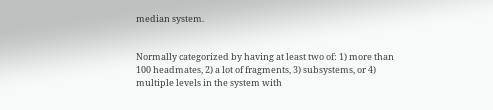median system.


Normally categorized by having at least two of: 1) more than 100 headmates, 2) a lot of fragments, 3) subsystems, or 4) multiple levels in the system with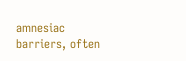amnesiac barriers, often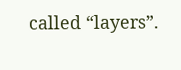called “layers”.